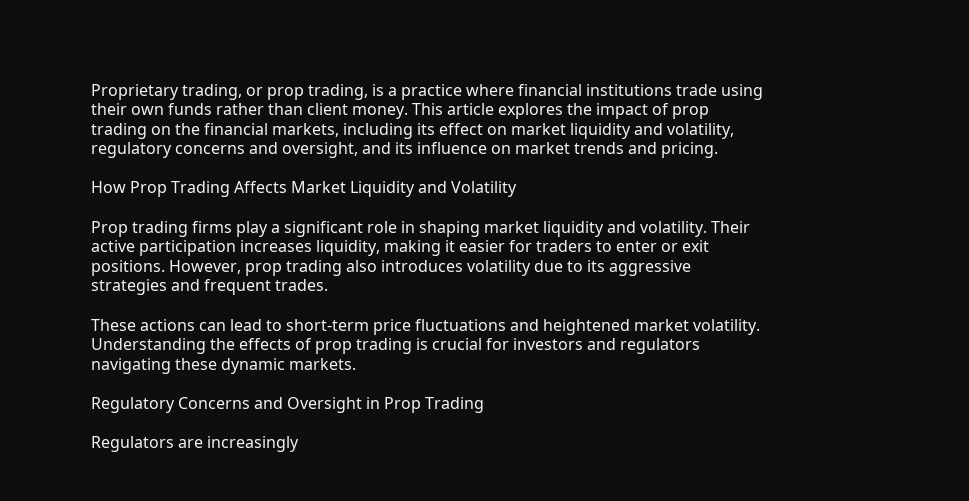Proprietary trading, or prop trading, is a practice where financial institutions trade using their own funds rather than client money. This article explores the impact of prop trading on the financial markets, including its effect on market liquidity and volatility, regulatory concerns and oversight, and its influence on market trends and pricing.

How Prop Trading Affects Market Liquidity and Volatility

Prop trading firms play a significant role in shaping market liquidity and volatility. Their active participation increases liquidity, making it easier for traders to enter or exit positions. However, prop trading also introduces volatility due to its aggressive strategies and frequent trades.

These actions can lead to short-term price fluctuations and heightened market volatility. Understanding the effects of prop trading is crucial for investors and regulators navigating these dynamic markets.

Regulatory Concerns and Oversight in Prop Trading

Regulators are increasingly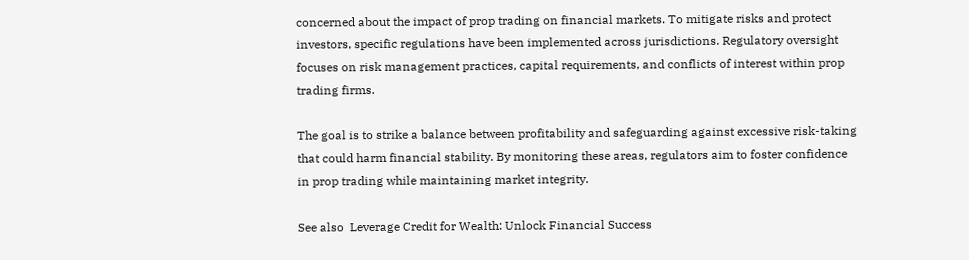concerned about the impact of prop trading on financial markets. To mitigate risks and protect investors, specific regulations have been implemented across jurisdictions. Regulatory oversight focuses on risk management practices, capital requirements, and conflicts of interest within prop trading firms.

The goal is to strike a balance between profitability and safeguarding against excessive risk-taking that could harm financial stability. By monitoring these areas, regulators aim to foster confidence in prop trading while maintaining market integrity.

See also  Leverage Credit for Wealth: Unlock Financial Success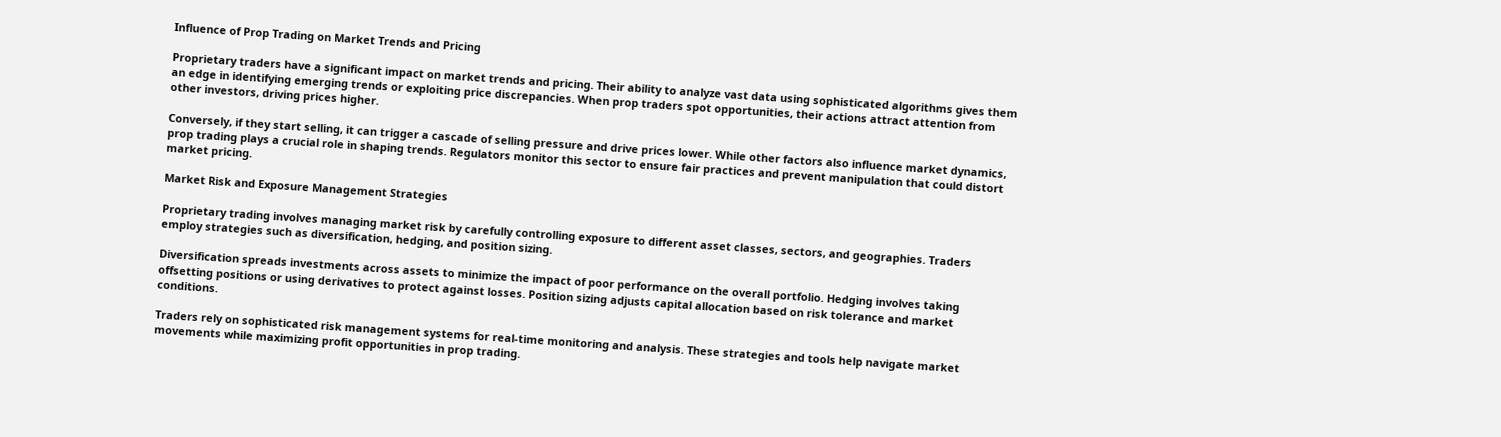Influence of Prop Trading on Market Trends and Pricing

Proprietary traders have a significant impact on market trends and pricing. Their ability to analyze vast data using sophisticated algorithms gives them an edge in identifying emerging trends or exploiting price discrepancies. When prop traders spot opportunities, their actions attract attention from other investors, driving prices higher.

Conversely, if they start selling, it can trigger a cascade of selling pressure and drive prices lower. While other factors also influence market dynamics, prop trading plays a crucial role in shaping trends. Regulators monitor this sector to ensure fair practices and prevent manipulation that could distort market pricing.

Market Risk and Exposure Management Strategies

Proprietary trading involves managing market risk by carefully controlling exposure to different asset classes, sectors, and geographies. Traders employ strategies such as diversification, hedging, and position sizing.

Diversification spreads investments across assets to minimize the impact of poor performance on the overall portfolio. Hedging involves taking offsetting positions or using derivatives to protect against losses. Position sizing adjusts capital allocation based on risk tolerance and market conditions.

Traders rely on sophisticated risk management systems for real-time monitoring and analysis. These strategies and tools help navigate market movements while maximizing profit opportunities in prop trading.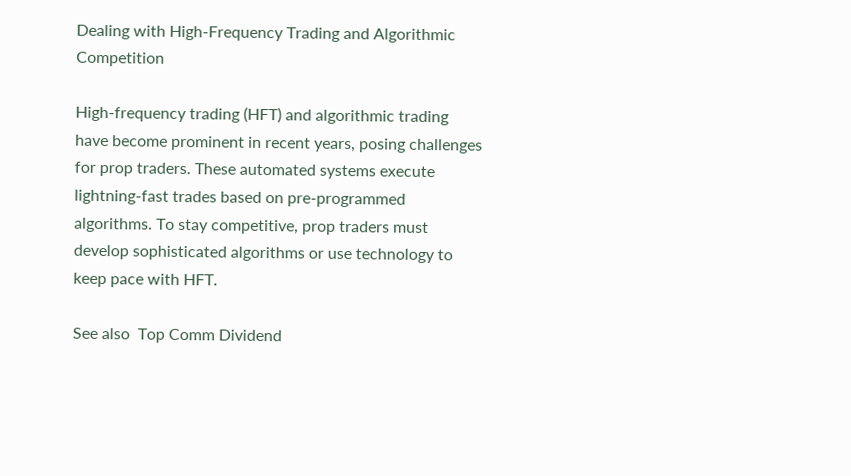Dealing with High-Frequency Trading and Algorithmic Competition

High-frequency trading (HFT) and algorithmic trading have become prominent in recent years, posing challenges for prop traders. These automated systems execute lightning-fast trades based on pre-programmed algorithms. To stay competitive, prop traders must develop sophisticated algorithms or use technology to keep pace with HFT.

See also  Top Comm Dividend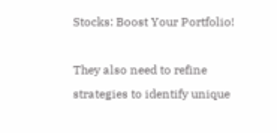Stocks: Boost Your Portfolio!

They also need to refine strategies to identify unique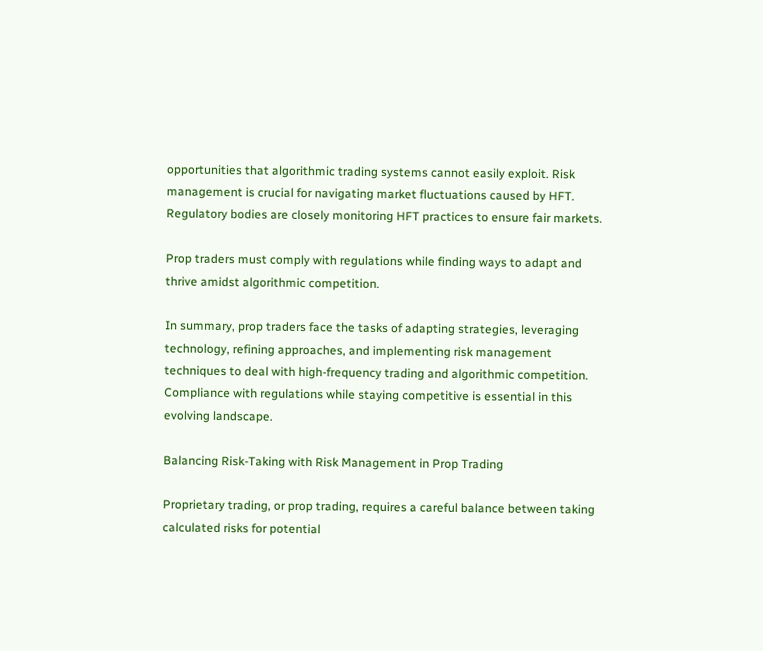opportunities that algorithmic trading systems cannot easily exploit. Risk management is crucial for navigating market fluctuations caused by HFT. Regulatory bodies are closely monitoring HFT practices to ensure fair markets.

Prop traders must comply with regulations while finding ways to adapt and thrive amidst algorithmic competition.

In summary, prop traders face the tasks of adapting strategies, leveraging technology, refining approaches, and implementing risk management techniques to deal with high-frequency trading and algorithmic competition. Compliance with regulations while staying competitive is essential in this evolving landscape.

Balancing Risk-Taking with Risk Management in Prop Trading

Proprietary trading, or prop trading, requires a careful balance between taking calculated risks for potential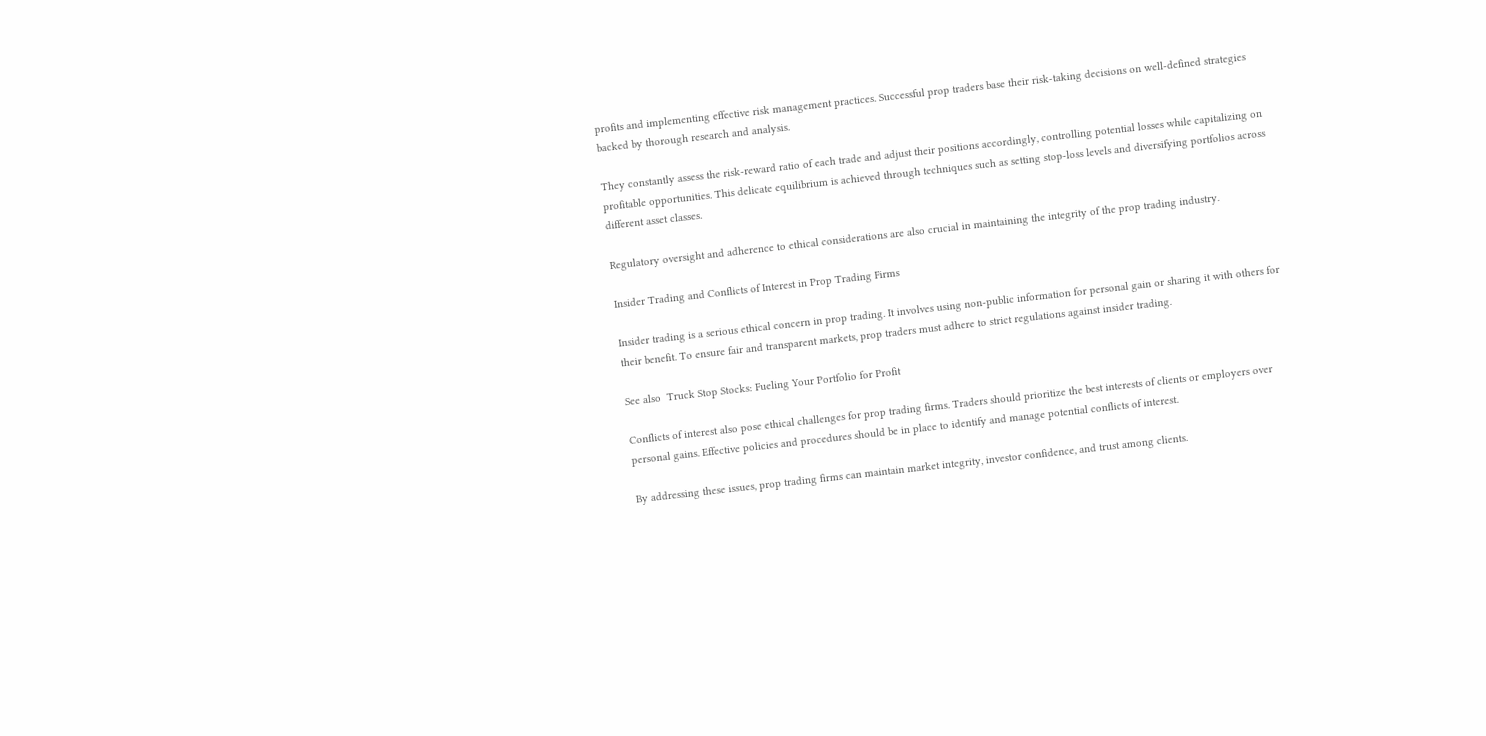profits and implementing effective risk management practices. Successful prop traders base their risk-taking decisions on well-defined strategies backed by thorough research and analysis.

They constantly assess the risk-reward ratio of each trade and adjust their positions accordingly, controlling potential losses while capitalizing on profitable opportunities. This delicate equilibrium is achieved through techniques such as setting stop-loss levels and diversifying portfolios across different asset classes.

Regulatory oversight and adherence to ethical considerations are also crucial in maintaining the integrity of the prop trading industry.

Insider Trading and Conflicts of Interest in Prop Trading Firms

Insider trading is a serious ethical concern in prop trading. It involves using non-public information for personal gain or sharing it with others for their benefit. To ensure fair and transparent markets, prop traders must adhere to strict regulations against insider trading.

See also  Truck Stop Stocks: Fueling Your Portfolio for Profit

Conflicts of interest also pose ethical challenges for prop trading firms. Traders should prioritize the best interests of clients or employers over personal gains. Effective policies and procedures should be in place to identify and manage potential conflicts of interest.

By addressing these issues, prop trading firms can maintain market integrity, investor confidence, and trust among clients.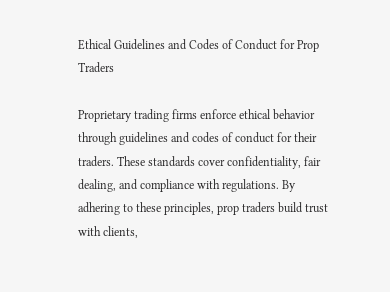Ethical Guidelines and Codes of Conduct for Prop Traders

Proprietary trading firms enforce ethical behavior through guidelines and codes of conduct for their traders. These standards cover confidentiality, fair dealing, and compliance with regulations. By adhering to these principles, prop traders build trust with clients,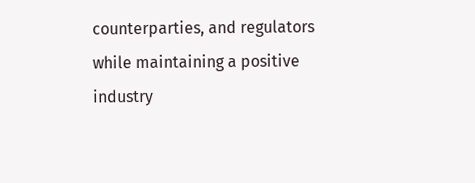counterparties, and regulators while maintaining a positive industry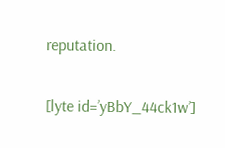reputation.

[lyte id=’yBbY_44ck1w’]